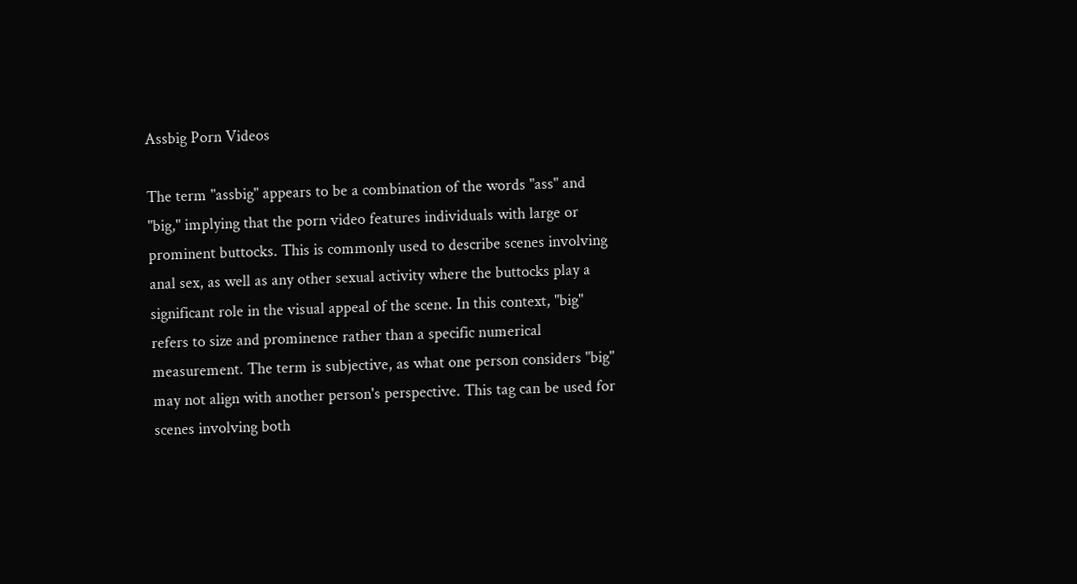Assbig Porn Videos

The term "assbig" appears to be a combination of the words "ass" and "big," implying that the porn video features individuals with large or prominent buttocks. This is commonly used to describe scenes involving anal sex, as well as any other sexual activity where the buttocks play a significant role in the visual appeal of the scene. In this context, "big" refers to size and prominence rather than a specific numerical measurement. The term is subjective, as what one person considers "big" may not align with another person's perspective. This tag can be used for scenes involving both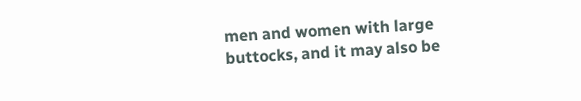men and women with large buttocks, and it may also be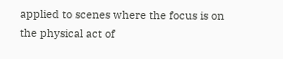applied to scenes where the focus is on the physical act of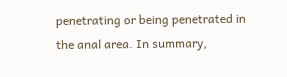penetrating or being penetrated in the anal area. In summary,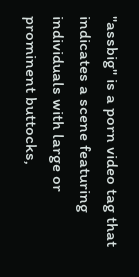"assbig" is a porn video tag that indicates a scene featuring individuals with large or prominent buttocks,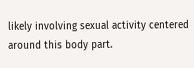likely involving sexual activity centered around this body part.